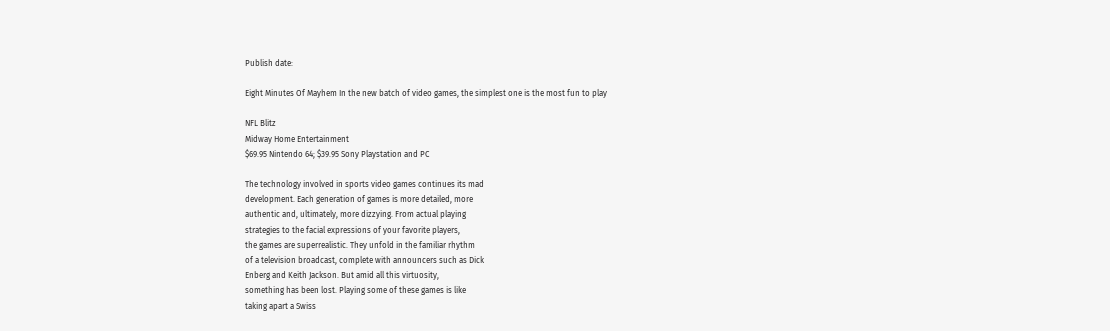Publish date:

Eight Minutes Of Mayhem In the new batch of video games, the simplest one is the most fun to play

NFL Blitz
Midway Home Entertainment
$69.95 Nintendo 64; $39.95 Sony Playstation and PC

The technology involved in sports video games continues its mad
development. Each generation of games is more detailed, more
authentic and, ultimately, more dizzying. From actual playing
strategies to the facial expressions of your favorite players,
the games are superrealistic. They unfold in the familiar rhythm
of a television broadcast, complete with announcers such as Dick
Enberg and Keith Jackson. But amid all this virtuosity,
something has been lost. Playing some of these games is like
taking apart a Swiss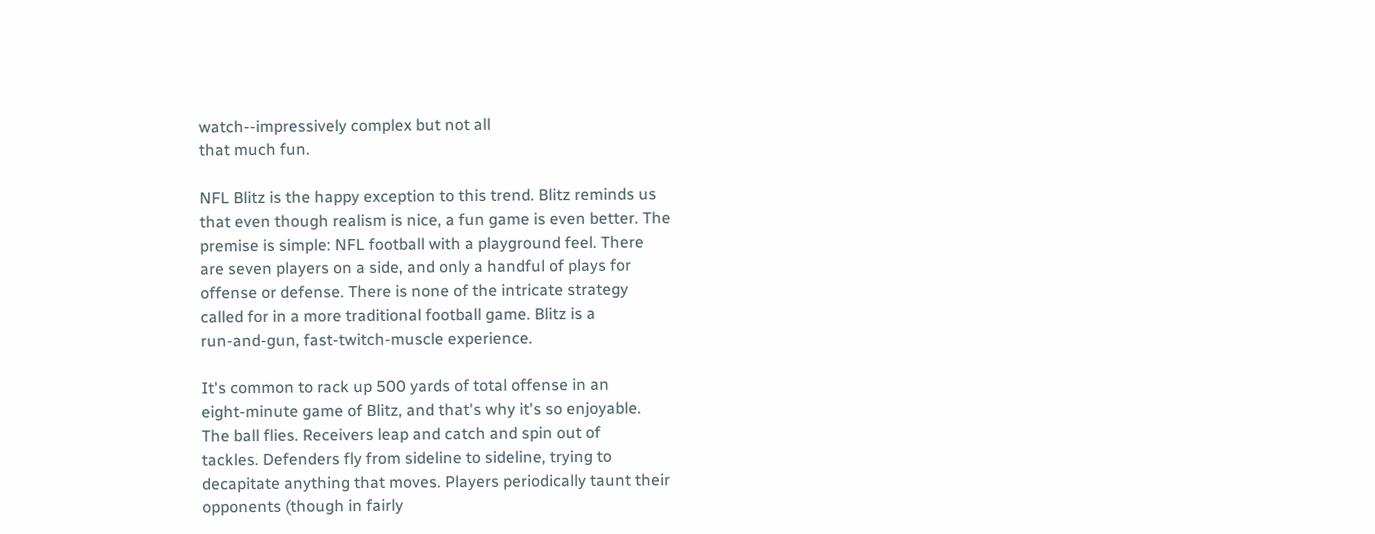watch--impressively complex but not all
that much fun.

NFL Blitz is the happy exception to this trend. Blitz reminds us
that even though realism is nice, a fun game is even better. The
premise is simple: NFL football with a playground feel. There
are seven players on a side, and only a handful of plays for
offense or defense. There is none of the intricate strategy
called for in a more traditional football game. Blitz is a
run-and-gun, fast-twitch-muscle experience.

It's common to rack up 500 yards of total offense in an
eight-minute game of Blitz, and that's why it's so enjoyable.
The ball flies. Receivers leap and catch and spin out of
tackles. Defenders fly from sideline to sideline, trying to
decapitate anything that moves. Players periodically taunt their
opponents (though in fairly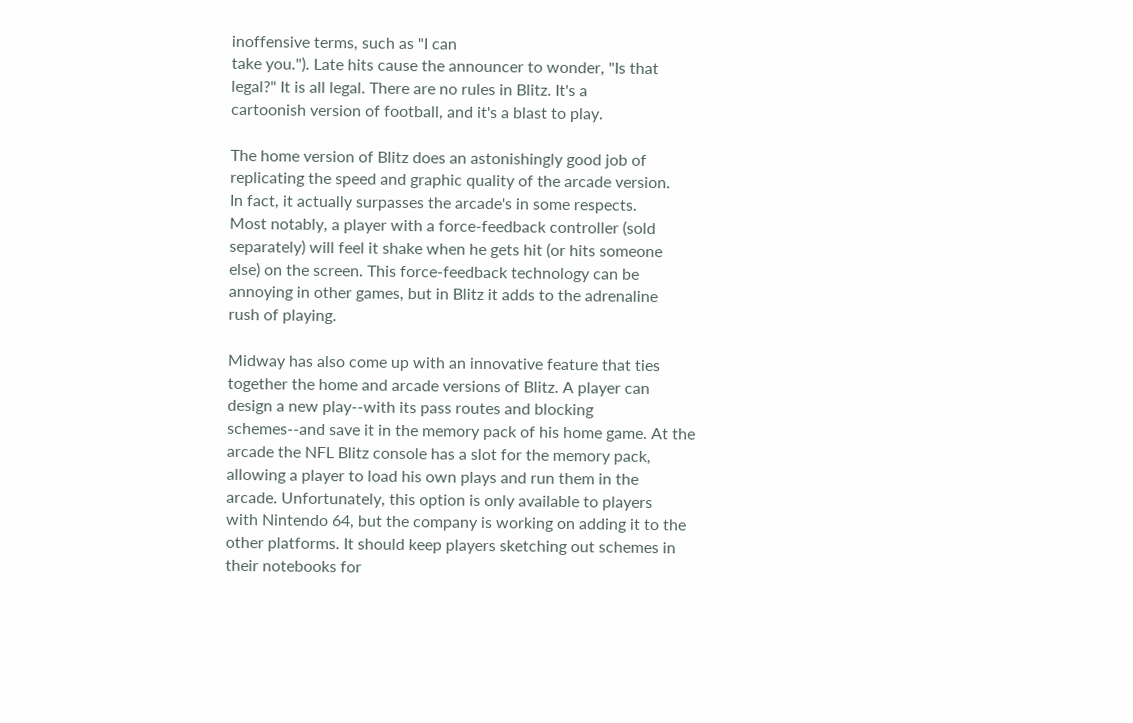inoffensive terms, such as "I can
take you."). Late hits cause the announcer to wonder, "Is that
legal?" It is all legal. There are no rules in Blitz. It's a
cartoonish version of football, and it's a blast to play.

The home version of Blitz does an astonishingly good job of
replicating the speed and graphic quality of the arcade version.
In fact, it actually surpasses the arcade's in some respects.
Most notably, a player with a force-feedback controller (sold
separately) will feel it shake when he gets hit (or hits someone
else) on the screen. This force-feedback technology can be
annoying in other games, but in Blitz it adds to the adrenaline
rush of playing.

Midway has also come up with an innovative feature that ties
together the home and arcade versions of Blitz. A player can
design a new play--with its pass routes and blocking
schemes--and save it in the memory pack of his home game. At the
arcade the NFL Blitz console has a slot for the memory pack,
allowing a player to load his own plays and run them in the
arcade. Unfortunately, this option is only available to players
with Nintendo 64, but the company is working on adding it to the
other platforms. It should keep players sketching out schemes in
their notebooks for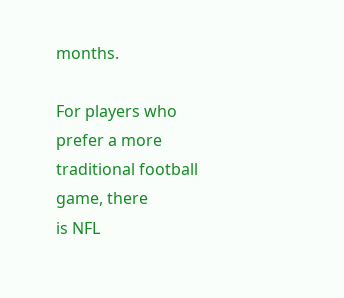months.

For players who prefer a more traditional football game, there
is NFL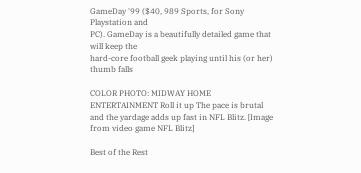GameDay '99 ($40, 989 Sports, for Sony Playstation and
PC). GameDay is a beautifully detailed game that will keep the
hard-core football geek playing until his (or her) thumb falls

COLOR PHOTO: MIDWAY HOME ENTERTAINMENT Roll it up The pace is brutal and the yardage adds up fast in NFL Blitz. [Image from video game NFL Blitz]

Best of the Rest